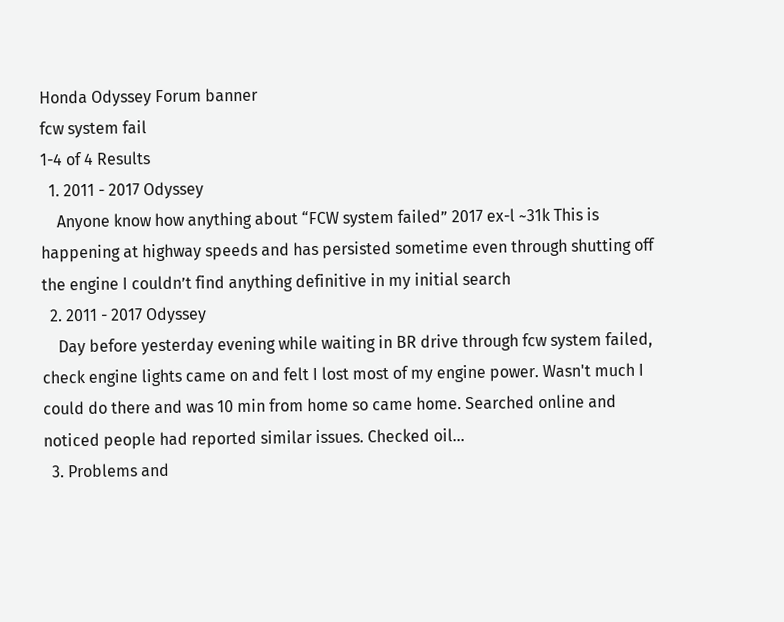Honda Odyssey Forum banner
fcw system fail
1-4 of 4 Results
  1. 2011 - 2017 Odyssey
    Anyone know how anything about “FCW system failed” 2017 ex-l ~31k This is happening at highway speeds and has persisted sometime even through shutting off the engine I couldn’t find anything definitive in my initial search
  2. 2011 - 2017 Odyssey
    Day before yesterday evening while waiting in BR drive through fcw system failed, check engine lights came on and felt I lost most of my engine power. Wasn't much I could do there and was 10 min from home so came home. Searched online and noticed people had reported similar issues. Checked oil...
  3. Problems and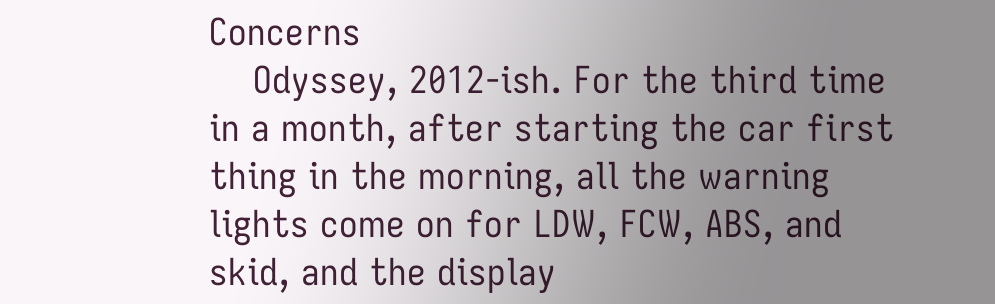Concerns
    Odyssey, 2012-ish. For the third time in a month, after starting the car first thing in the morning, all the warning lights come on for LDW, FCW, ABS, and skid, and the display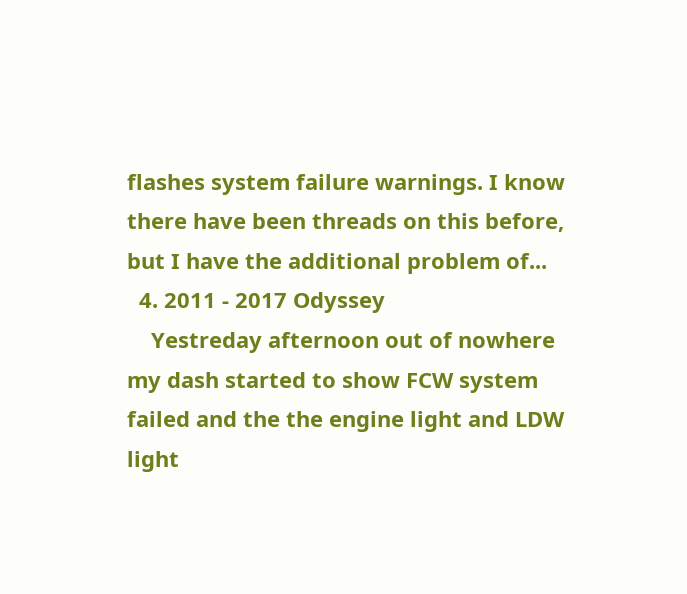flashes system failure warnings. I know there have been threads on this before, but I have the additional problem of...
  4. 2011 - 2017 Odyssey
    Yestreday afternoon out of nowhere my dash started to show FCW system failed and the the engine light and LDW light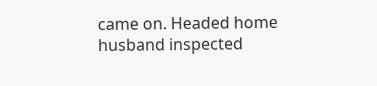came on. Headed home husband inspected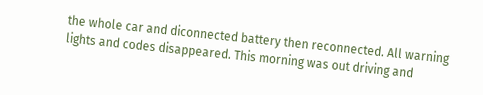the whole car and diconnected battery then reconnected. All warning lights and codes disappeared. This morning was out driving and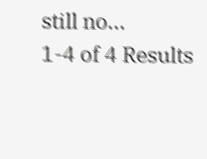still no...
1-4 of 4 Results